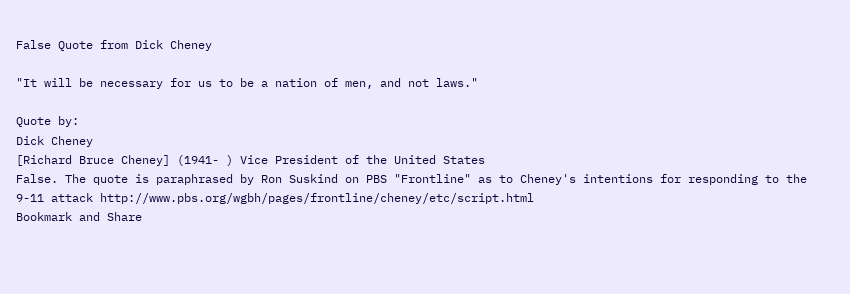False Quote from Dick Cheney

"It will be necessary for us to be a nation of men, and not laws."

Quote by:
Dick Cheney
[Richard Bruce Cheney] (1941- ) Vice President of the United States
False. The quote is paraphrased by Ron Suskind on PBS "Frontline" as to Cheney's intentions for responding to the 9-11 attack http://www.pbs.org/wgbh/pages/frontline/cheney/etc/script.html
Bookmark and Share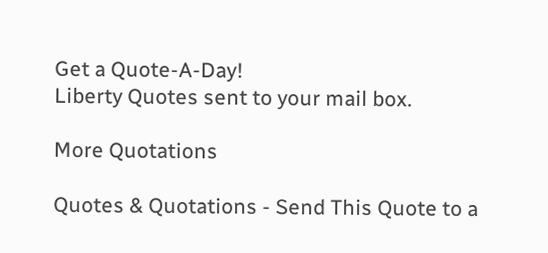Get a Quote-A-Day!
Liberty Quotes sent to your mail box.

More Quotations

Quotes & Quotations - Send This Quote to a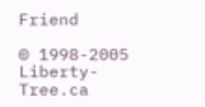Friend

© 1998-2005 Liberty-Tree.ca